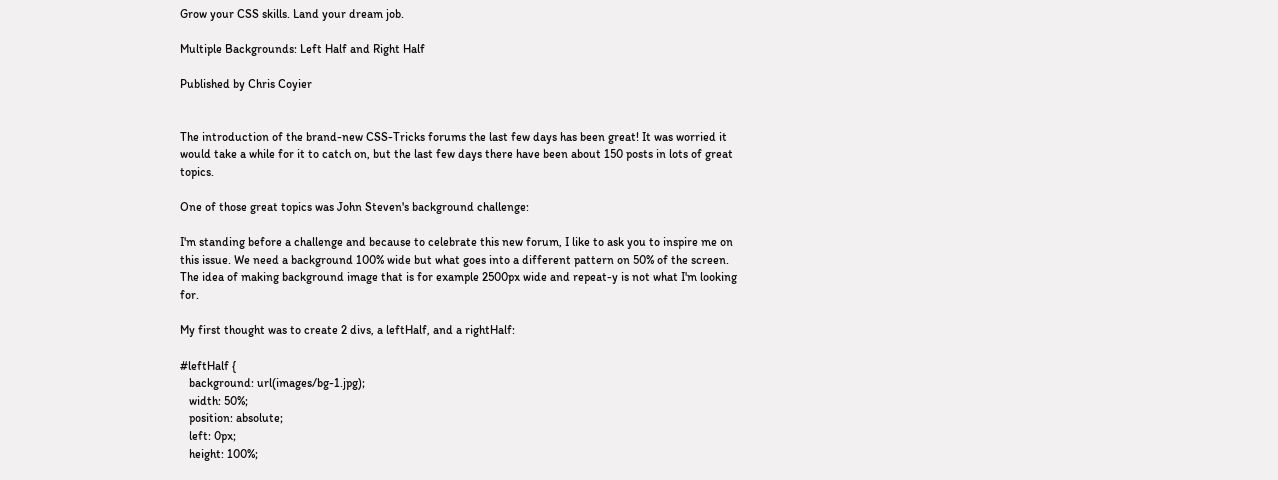Grow your CSS skills. Land your dream job.

Multiple Backgrounds: Left Half and Right Half

Published by Chris Coyier


The introduction of the brand-new CSS-Tricks forums the last few days has been great! It was worried it would take a while for it to catch on, but the last few days there have been about 150 posts in lots of great topics.

One of those great topics was John Steven's background challenge:

I'm standing before a challenge and because to celebrate this new forum, I like to ask you to inspire me on this issue. We need a background 100% wide but what goes into a different pattern on 50% of the screen. The idea of making background image that is for example 2500px wide and repeat-y is not what I'm looking for.

My first thought was to create 2 divs, a leftHalf, and a rightHalf:

#leftHalf {
   background: url(images/bg-1.jpg);
   width: 50%;
   position: absolute;
   left: 0px;
   height: 100%;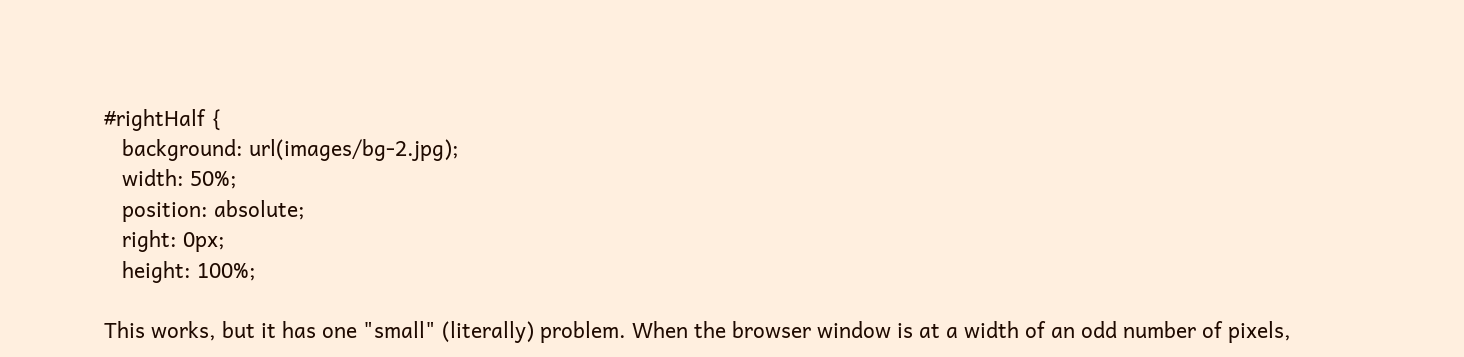#rightHalf {
   background: url(images/bg-2.jpg);
   width: 50%;
   position: absolute;
   right: 0px;
   height: 100%;

This works, but it has one "small" (literally) problem. When the browser window is at a width of an odd number of pixels,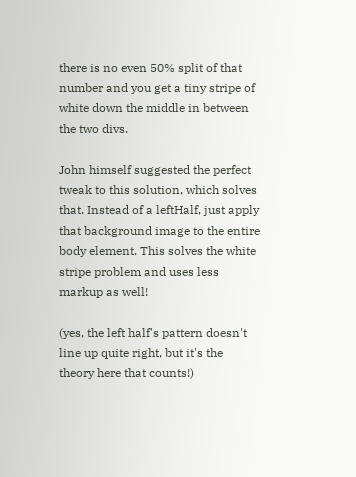there is no even 50% split of that number and you get a tiny stripe of white down the middle in between the two divs.

John himself suggested the perfect tweak to this solution, which solves that. Instead of a leftHalf, just apply that background image to the entire body element. This solves the white stripe problem and uses less markup as well!

(yes, the left half's pattern doesn't line up quite right, but it's the theory here that counts!)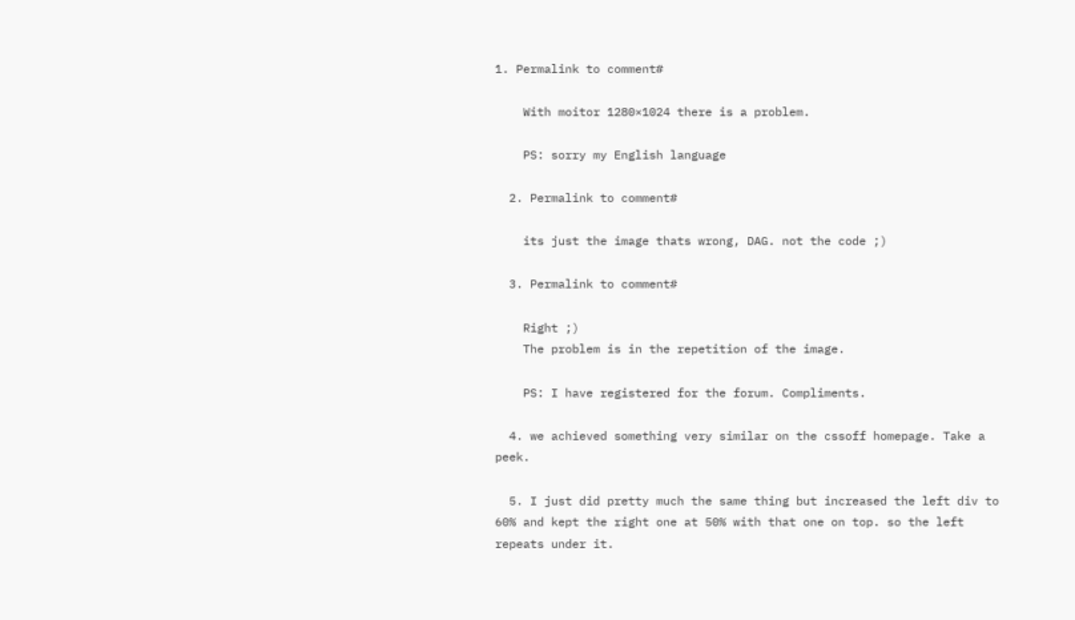1. Permalink to comment#

    With moitor 1280×1024 there is a problem.

    PS: sorry my English language

  2. Permalink to comment#

    its just the image thats wrong, DAG. not the code ;)

  3. Permalink to comment#

    Right ;)
    The problem is in the repetition of the image.

    PS: I have registered for the forum. Compliments.

  4. we achieved something very similar on the cssoff homepage. Take a peek.

  5. I just did pretty much the same thing but increased the left div to 60% and kept the right one at 50% with that one on top. so the left repeats under it.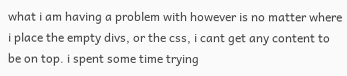what i am having a problem with however is no matter where i place the empty divs, or the css, i cant get any content to be on top. i spent some time trying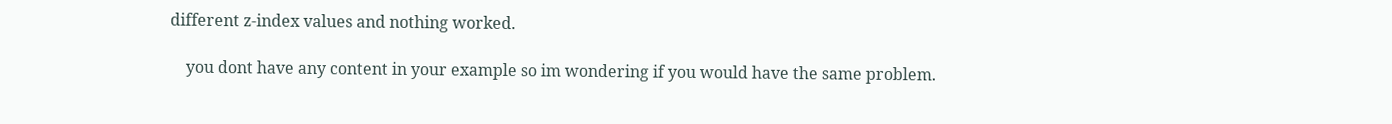different z-index values and nothing worked.

    you dont have any content in your example so im wondering if you would have the same problem.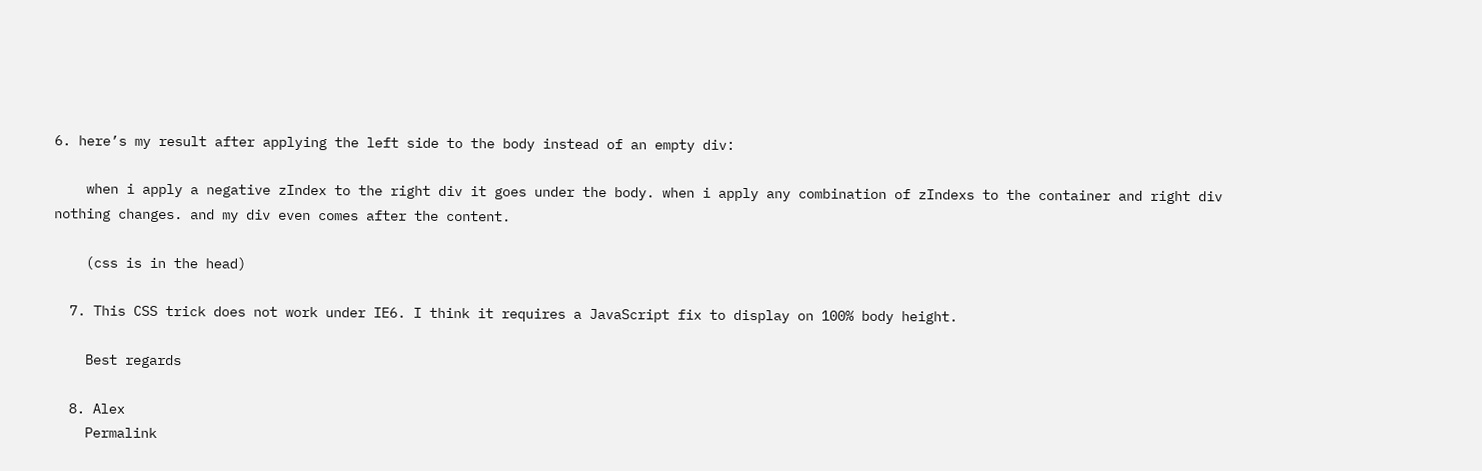6. here’s my result after applying the left side to the body instead of an empty div:

    when i apply a negative zIndex to the right div it goes under the body. when i apply any combination of zIndexs to the container and right div nothing changes. and my div even comes after the content.

    (css is in the head)

  7. This CSS trick does not work under IE6. I think it requires a JavaScript fix to display on 100% body height.

    Best regards

  8. Alex
    Permalink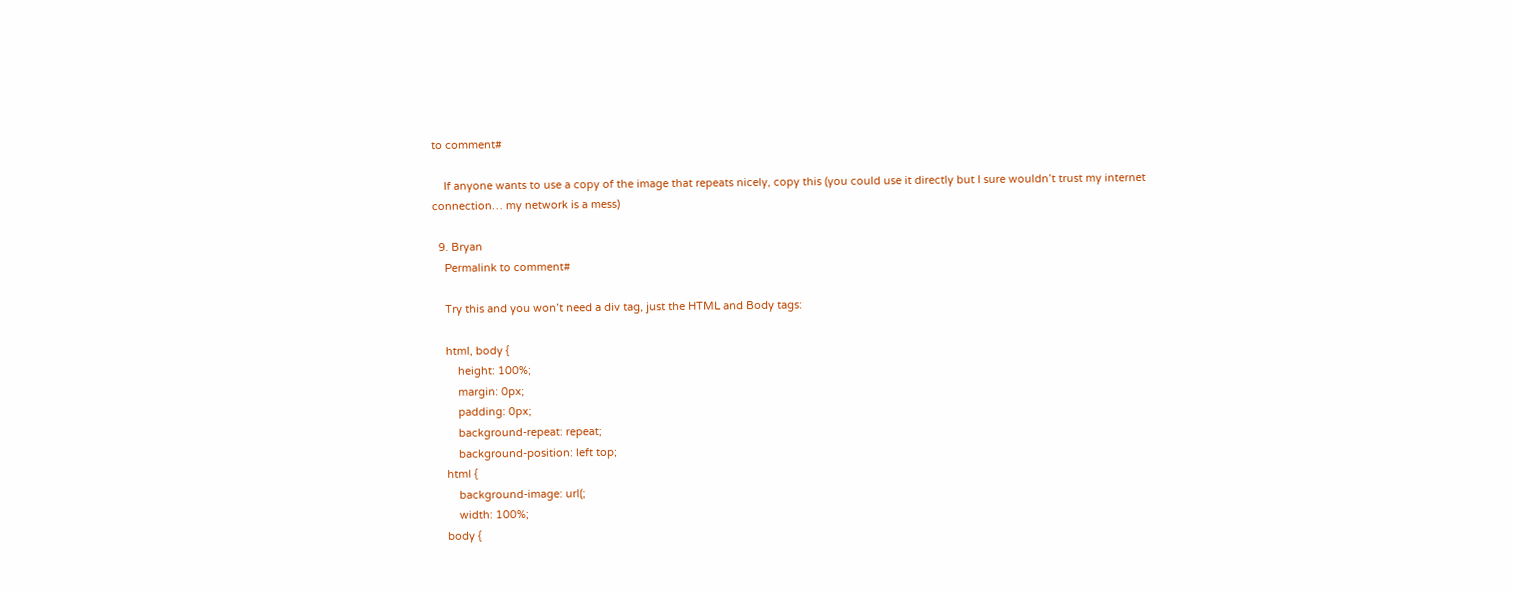to comment#

    If anyone wants to use a copy of the image that repeats nicely, copy this (you could use it directly but I sure wouldn’t trust my internet connection… my network is a mess)

  9. Bryan
    Permalink to comment#

    Try this and you won’t need a div tag, just the HTML and Body tags:

    html, body {
        height: 100%;
        margin: 0px;
        padding: 0px;
        background-repeat: repeat;
        background-position: left top;
    html {
        background-image: url(;
        width: 100%;
    body {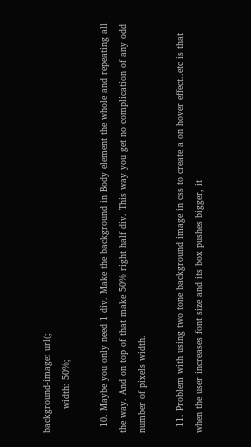background-image: url(;
        width: 50%;

  10. Maybe you only need 1 div. Make the background in Body element the whole and repeating all the way. And on top of that make 50% right half div. This way you get no complication of any odd number of pixels width.

  11. Problem with using two tone background image in css to create a on hover effect..etc is that when the user increases font size and its box pushes bigger, it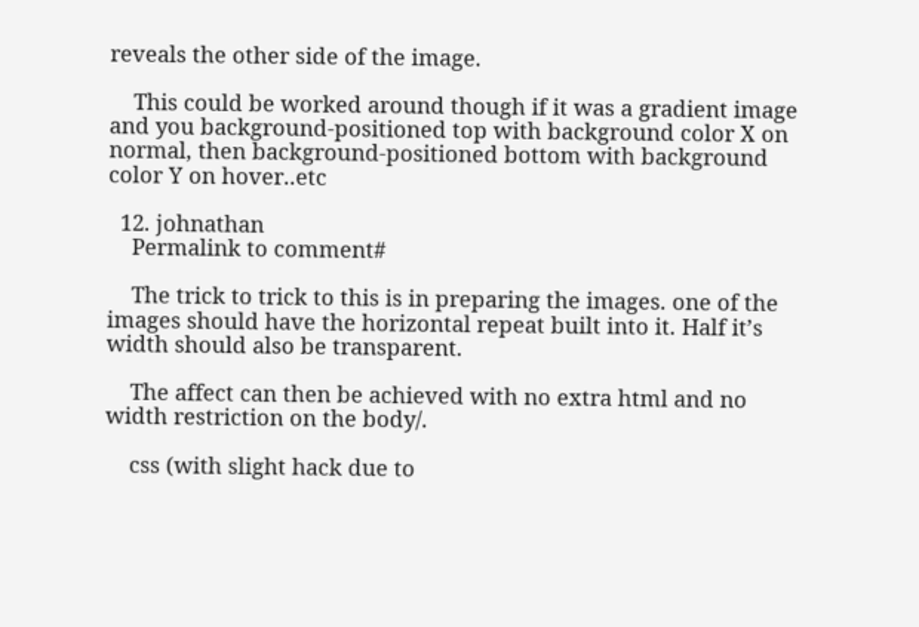reveals the other side of the image.

    This could be worked around though if it was a gradient image and you background-positioned top with background color X on normal, then background-positioned bottom with background color Y on hover..etc

  12. johnathan
    Permalink to comment#

    The trick to trick to this is in preparing the images. one of the images should have the horizontal repeat built into it. Half it’s width should also be transparent.

    The affect can then be achieved with no extra html and no width restriction on the body/.

    css (with slight hack due to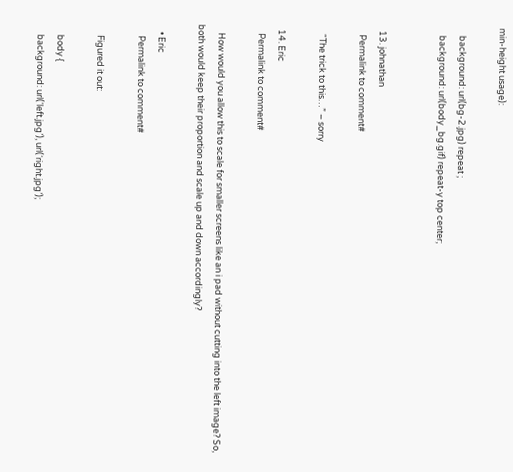min-height usage):

    background: url(bg-2.jpg) repeat ;
    background: url(body_bg.gif) repeat-y top center;


  13. johnathan
    Permalink to comment#

    “The trick to this…” – sorry

  14. Eric
    Permalink to comment#

    How would you allow this to scale for smaller screens like an i pad without cutting into the left image? So, both would keep their proportion and scale up and down accordingly?

    • Eric
      Permalink to comment#

      Figured it out:

      body {
      background: url(‘left.jpg’), url(‘right.jpg’);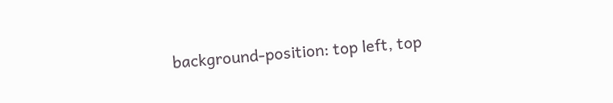background-position: top left, top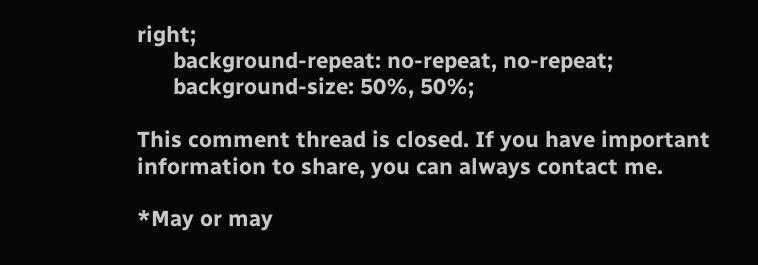right;
      background-repeat: no-repeat, no-repeat;
      background-size: 50%, 50%;

This comment thread is closed. If you have important information to share, you can always contact me.

*May or may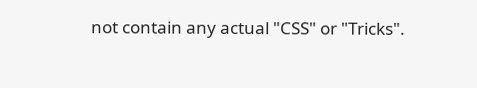not contain any actual "CSS" or "Tricks".